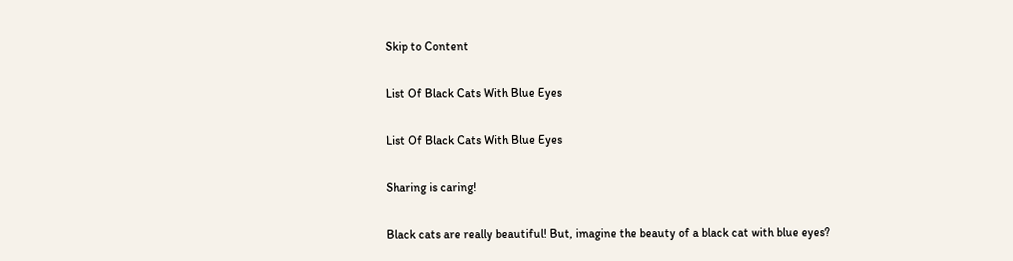Skip to Content

List Of Black Cats With Blue Eyes

List Of Black Cats With Blue Eyes

Sharing is caring!

Black cats are really beautiful! But, imagine the beauty of a black cat with blue eyes?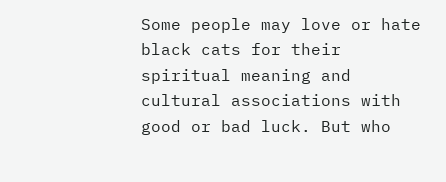Some people may love or hate black cats for their spiritual meaning and cultural associations with good or bad luck. But who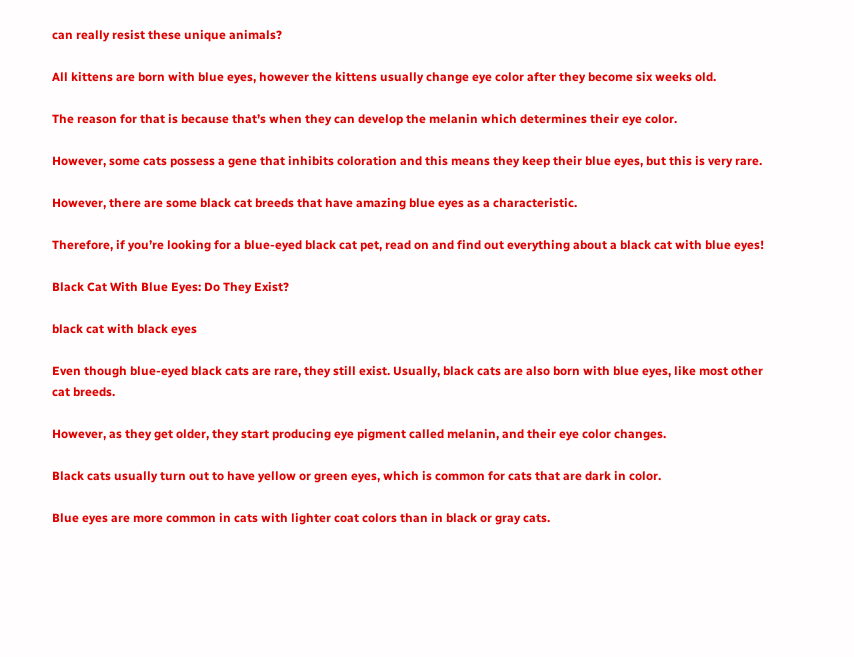can really resist these unique animals?

All kittens are born with blue eyes, however the kittens usually change eye color after they become six weeks old.

The reason for that is because that’s when they can develop the melanin which determines their eye color.

However, some cats possess a gene that inhibits coloration and this means they keep their blue eyes, but this is very rare.

However, there are some black cat breeds that have amazing blue eyes as a characteristic.

Therefore, if you’re looking for a blue-eyed black cat pet, read on and find out everything about a black cat with blue eyes!

Black Cat With Blue Eyes: Do They Exist?

black cat with black eyes

Even though blue-eyed black cats are rare, they still exist. Usually, black cats are also born with blue eyes, like most other cat breeds.

However, as they get older, they start producing eye pigment called melanin, and their eye color changes.

Black cats usually turn out to have yellow or green eyes, which is common for cats that are dark in color.

Blue eyes are more common in cats with lighter coat colors than in black or gray cats.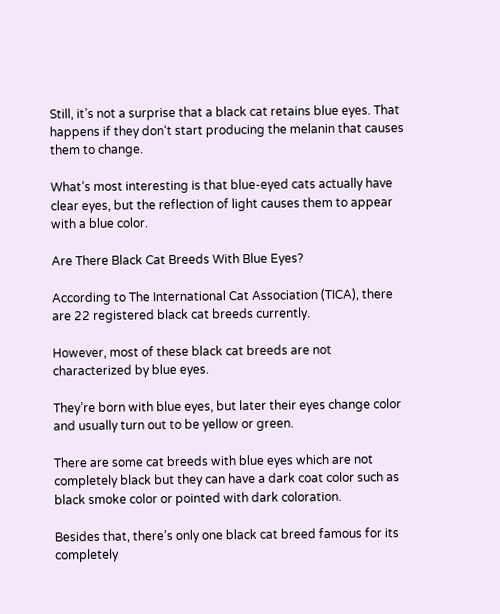Still, it’s not a surprise that a black cat retains blue eyes. That happens if they don‘t start producing the melanin that causes them to change.

What’s most interesting is that blue-eyed cats actually have clear eyes, but the reflection of light causes them to appear with a blue color.

Are There Black Cat Breeds With Blue Eyes?

According to The International Cat Association (TICA), there are 22 registered black cat breeds currently.

However, most of these black cat breeds are not characterized by blue eyes.

They’re born with blue eyes, but later their eyes change color and usually turn out to be yellow or green.

There are some cat breeds with blue eyes which are not completely black but they can have a dark coat color such as black smoke color or pointed with dark coloration.

Besides that, there’s only one black cat breed famous for its completely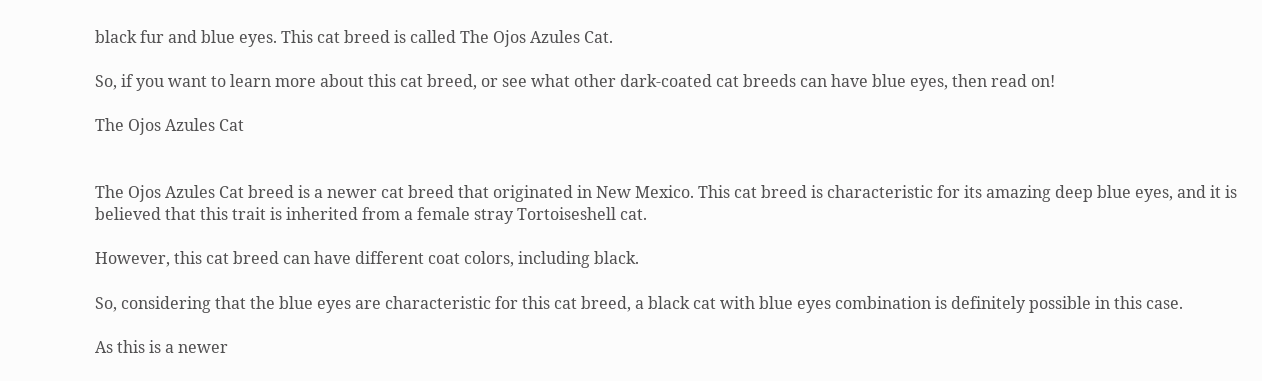black fur and blue eyes. This cat breed is called The Ojos Azules Cat.

So, if you want to learn more about this cat breed, or see what other dark-coated cat breeds can have blue eyes, then read on!

The Ojos Azules Cat


The Ojos Azules Cat breed is a newer cat breed that originated in New Mexico. This cat breed is characteristic for its amazing deep blue eyes, and it is believed that this trait is inherited from a female stray Tortoiseshell cat.

However, this cat breed can have different coat colors, including black.

So, considering that the blue eyes are characteristic for this cat breed, a black cat with blue eyes combination is definitely possible in this case.

As this is a newer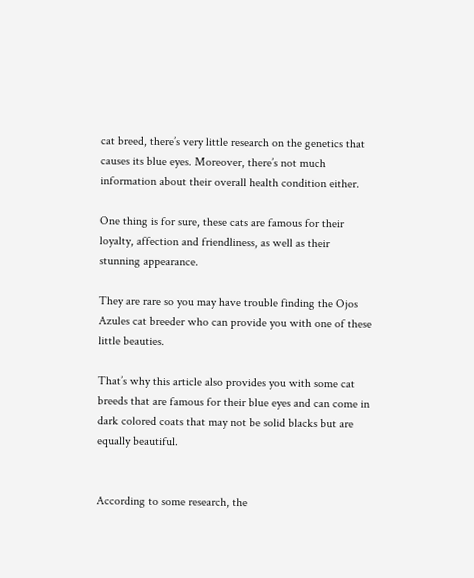cat breed, there’s very little research on the genetics that causes its blue eyes. Moreover, there’s not much information about their overall health condition either.

One thing is for sure, these cats are famous for their loyalty, affection and friendliness, as well as their stunning appearance.

They are rare so you may have trouble finding the Ojos Azules cat breeder who can provide you with one of these little beauties.

That’s why this article also provides you with some cat breeds that are famous for their blue eyes and can come in dark colored coats that may not be solid blacks but are equally beautiful.


According to some research, the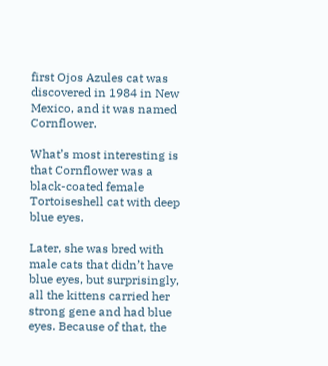first Ojos Azules cat was discovered in 1984 in New Mexico, and it was named Cornflower.

What’s most interesting is that Cornflower was a black-coated female Tortoiseshell cat with deep blue eyes.

Later, she was bred with male cats that didn’t have blue eyes, but surprisingly, all the kittens carried her strong gene and had blue eyes. Because of that, the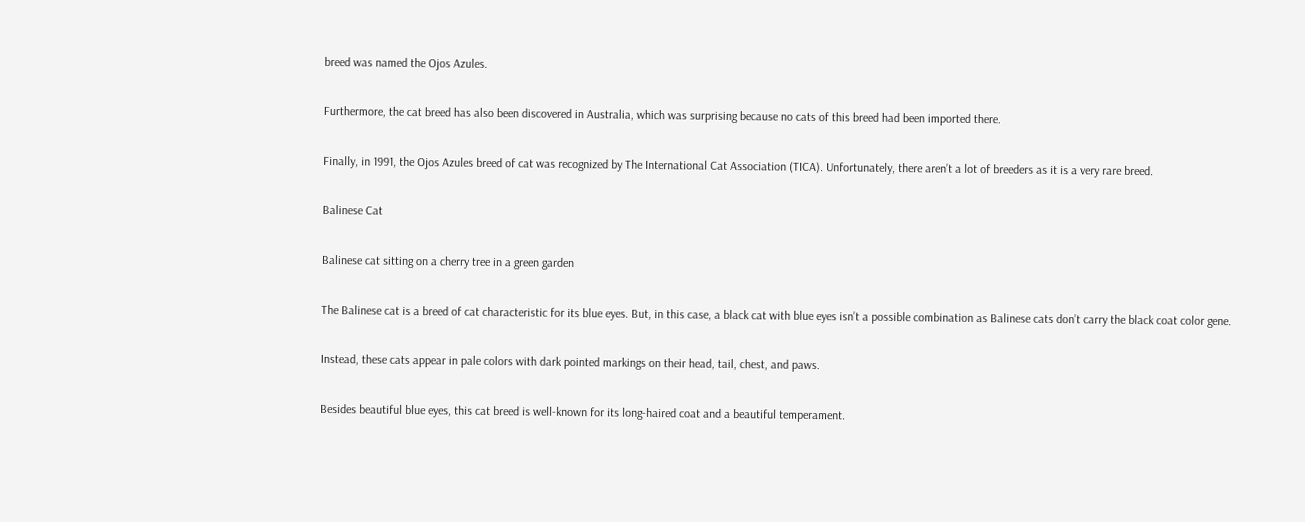breed was named the Ojos Azules.

Furthermore, the cat breed has also been discovered in Australia, which was surprising because no cats of this breed had been imported there.

Finally, in 1991, the Ojos Azules breed of cat was recognized by The International Cat Association (TICA). Unfortunately, there aren’t a lot of breeders as it is a very rare breed.

Balinese Cat

Balinese cat sitting on a cherry tree in a green garden

The Balinese cat is a breed of cat characteristic for its blue eyes. But, in this case, a black cat with blue eyes isn’t a possible combination as Balinese cats don’t carry the black coat color gene.

Instead, these cats appear in pale colors with dark pointed markings on their head, tail, chest, and paws.

Besides beautiful blue eyes, this cat breed is well-known for its long-haired coat and a beautiful temperament.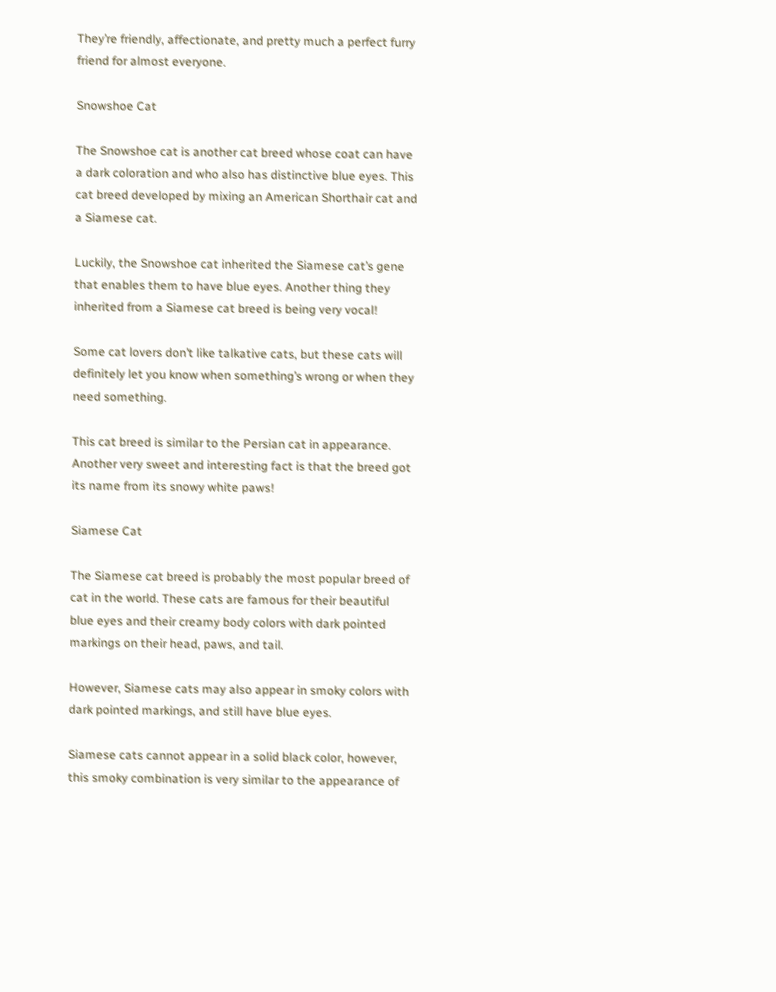They’re friendly, affectionate, and pretty much a perfect furry friend for almost everyone.

Snowshoe Cat

The Snowshoe cat is another cat breed whose coat can have a dark coloration and who also has distinctive blue eyes. This cat breed developed by mixing an American Shorthair cat and a Siamese cat.

Luckily, the Snowshoe cat inherited the Siamese cat’s gene that enables them to have blue eyes. Another thing they inherited from a Siamese cat breed is being very vocal!

Some cat lovers don’t like talkative cats, but these cats will definitely let you know when something’s wrong or when they need something.

This cat breed is similar to the Persian cat in appearance. Another very sweet and interesting fact is that the breed got its name from its snowy white paws!

Siamese Cat

The Siamese cat breed is probably the most popular breed of cat in the world. These cats are famous for their beautiful blue eyes and their creamy body colors with dark pointed markings on their head, paws, and tail.

However, Siamese cats may also appear in smoky colors with dark pointed markings, and still have blue eyes.

Siamese cats cannot appear in a solid black color, however, this smoky combination is very similar to the appearance of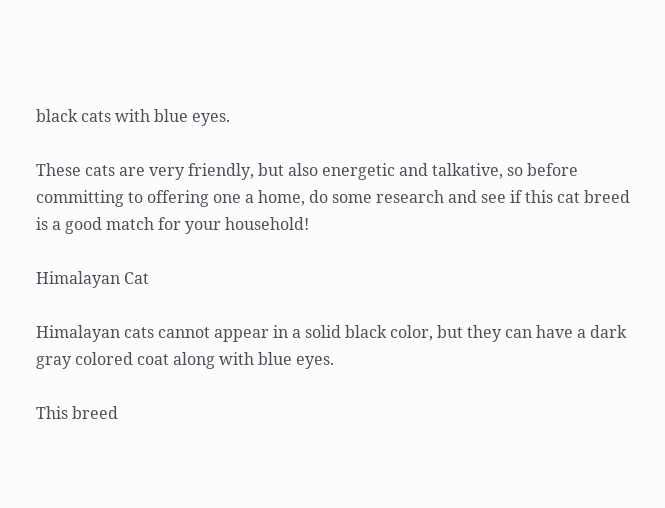black cats with blue eyes.

These cats are very friendly, but also energetic and talkative, so before committing to offering one a home, do some research and see if this cat breed is a good match for your household!

Himalayan Cat

Himalayan cats cannot appear in a solid black color, but they can have a dark gray colored coat along with blue eyes.

This breed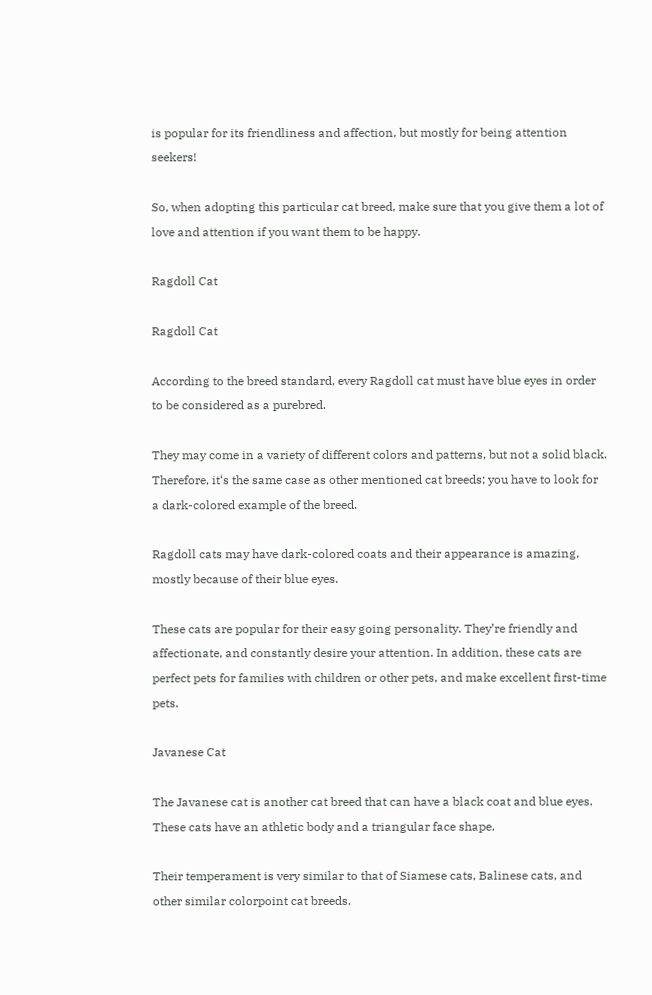is popular for its friendliness and affection, but mostly for being attention seekers!

So, when adopting this particular cat breed, make sure that you give them a lot of love and attention if you want them to be happy.

Ragdoll Cat

Ragdoll Cat

According to the breed standard, every Ragdoll cat must have blue eyes in order to be considered as a purebred.

They may come in a variety of different colors and patterns, but not a solid black. Therefore, it‘s the same case as other mentioned cat breeds; you have to look for a dark-colored example of the breed.

Ragdoll cats may have dark-colored coats and their appearance is amazing, mostly because of their blue eyes.

These cats are popular for their easy going personality. They’re friendly and affectionate, and constantly desire your attention. In addition, these cats are perfect pets for families with children or other pets, and make excellent first-time pets.

Javanese Cat

The Javanese cat is another cat breed that can have a black coat and blue eyes. These cats have an athletic body and a triangular face shape.

Their temperament is very similar to that of Siamese cats, Balinese cats, and other similar colorpoint cat breeds.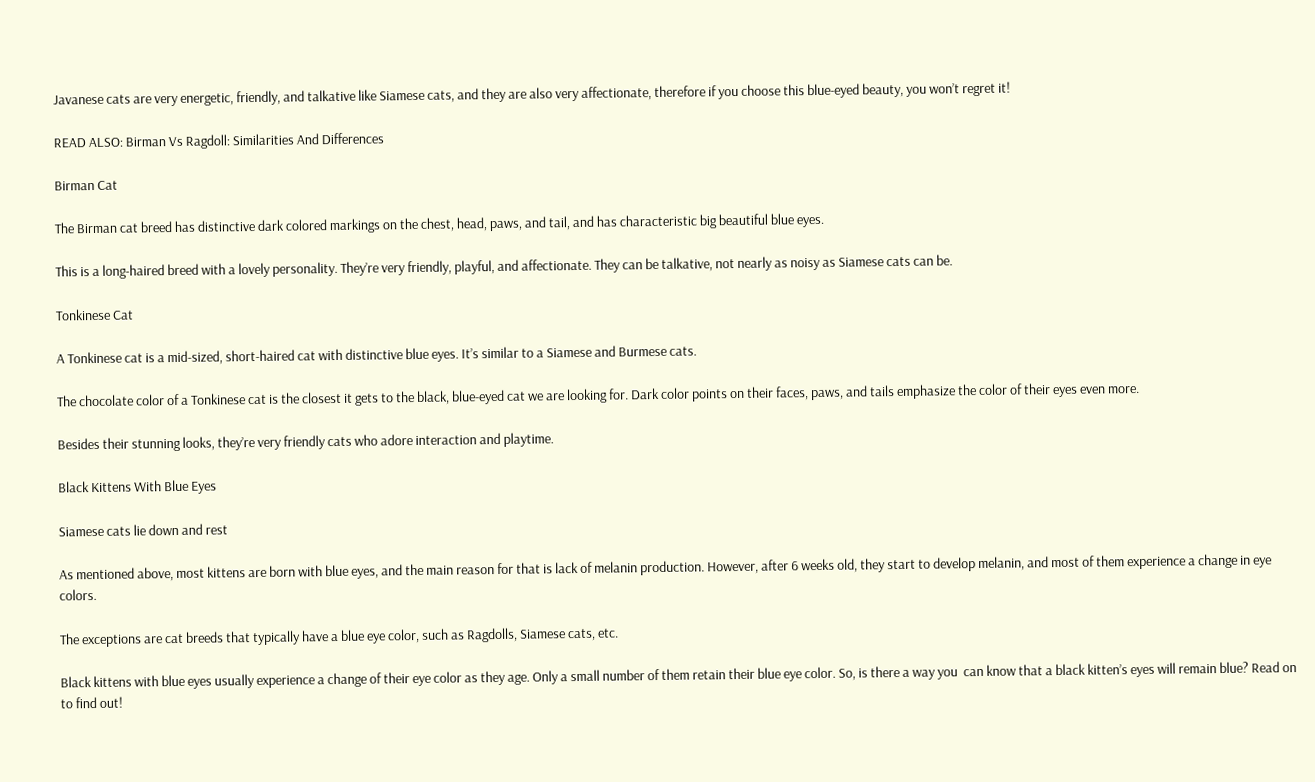Javanese cats are very energetic, friendly, and talkative like Siamese cats, and they are also very affectionate, therefore if you choose this blue-eyed beauty, you won’t regret it!

READ ALSO: Birman Vs Ragdoll: Similarities And Differences

Birman Cat

The Birman cat breed has distinctive dark colored markings on the chest, head, paws, and tail, and has characteristic big beautiful blue eyes.

This is a long-haired breed with a lovely personality. They’re very friendly, playful, and affectionate. They can be talkative, not nearly as noisy as Siamese cats can be.

Tonkinese Cat

A Tonkinese cat is a mid-sized, short-haired cat with distinctive blue eyes. It’s similar to a Siamese and Burmese cats.

The chocolate color of a Tonkinese cat is the closest it gets to the black, blue-eyed cat we are looking for. Dark color points on their faces, paws, and tails emphasize the color of their eyes even more.

Besides their stunning looks, they’re very friendly cats who adore interaction and playtime.

Black Kittens With Blue Eyes

Siamese cats lie down and rest

As mentioned above, most kittens are born with blue eyes, and the main reason for that is lack of melanin production. However, after 6 weeks old, they start to develop melanin, and most of them experience a change in eye colors.

The exceptions are cat breeds that typically have a blue eye color, such as Ragdolls, Siamese cats, etc.

Black kittens with blue eyes usually experience a change of their eye color as they age. Only a small number of them retain their blue eye color. So, is there a way you  can know that a black kitten’s eyes will remain blue? Read on to find out!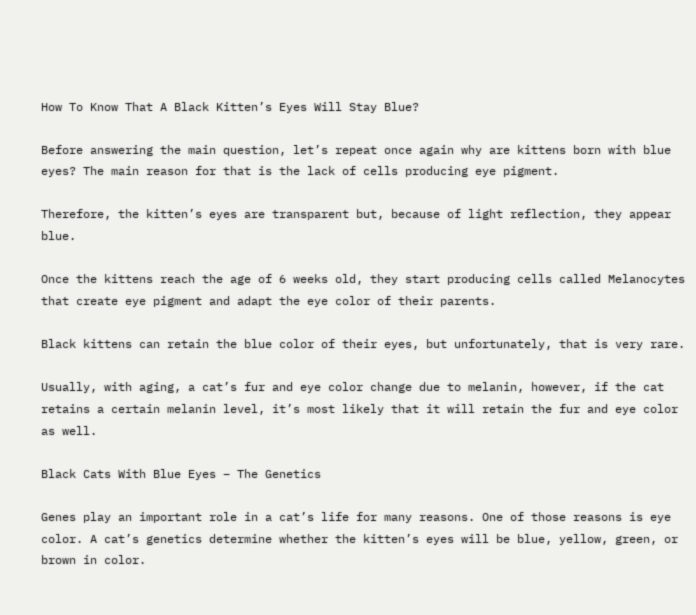How To Know That A Black Kitten’s Eyes Will Stay Blue?

Before answering the main question, let’s repeat once again why are kittens born with blue eyes? The main reason for that is the lack of cells producing eye pigment.

Therefore, the kitten’s eyes are transparent but, because of light reflection, they appear blue.

Once the kittens reach the age of 6 weeks old, they start producing cells called Melanocytes that create eye pigment and adapt the eye color of their parents.

Black kittens can retain the blue color of their eyes, but unfortunately, that is very rare.

Usually, with aging, a cat’s fur and eye color change due to melanin, however, if the cat retains a certain melanin level, it’s most likely that it will retain the fur and eye color as well.

Black Cats With Blue Eyes – The Genetics

Genes play an important role in a cat’s life for many reasons. One of those reasons is eye color. A cat’s genetics determine whether the kitten’s eyes will be blue, yellow, green, or brown in color.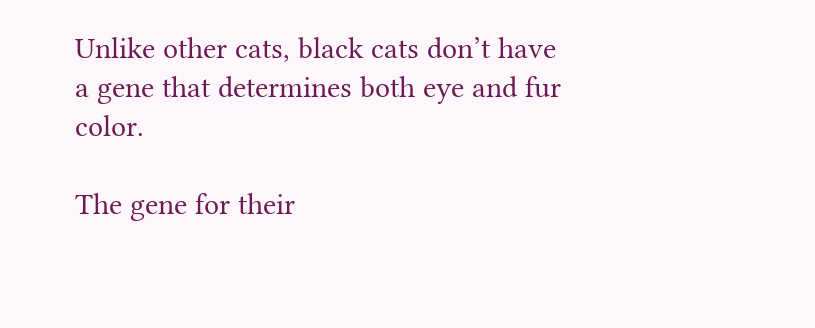Unlike other cats, black cats don’t have a gene that determines both eye and fur color.

The gene for their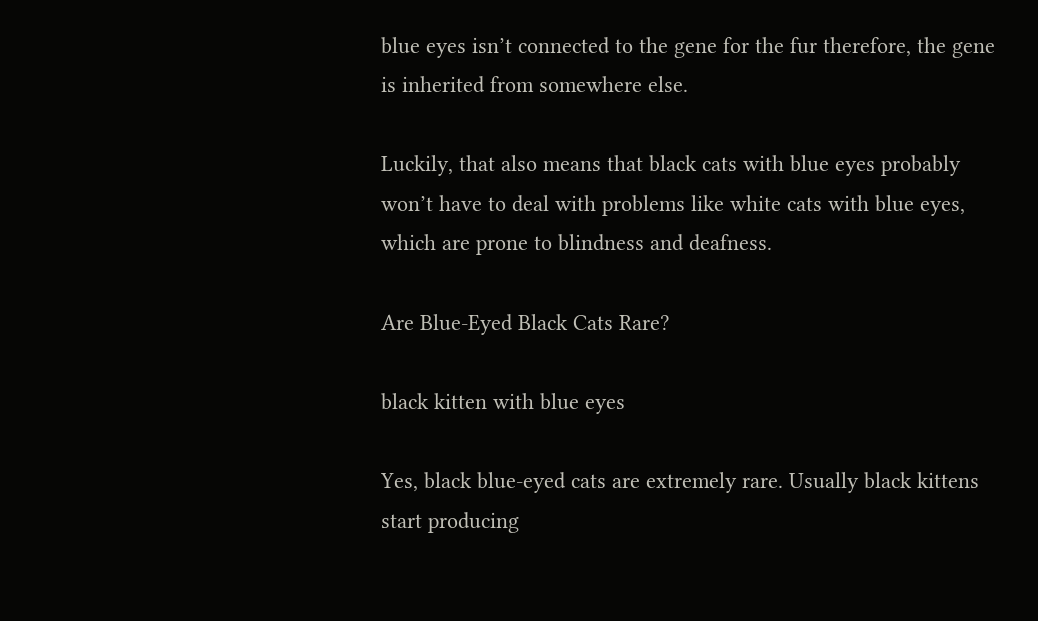blue eyes isn’t connected to the gene for the fur therefore, the gene  is inherited from somewhere else.

Luckily, that also means that black cats with blue eyes probably won’t have to deal with problems like white cats with blue eyes, which are prone to blindness and deafness.

Are Blue-Eyed Black Cats Rare?

black kitten with blue eyes

Yes, black blue-eyed cats are extremely rare. Usually black kittens start producing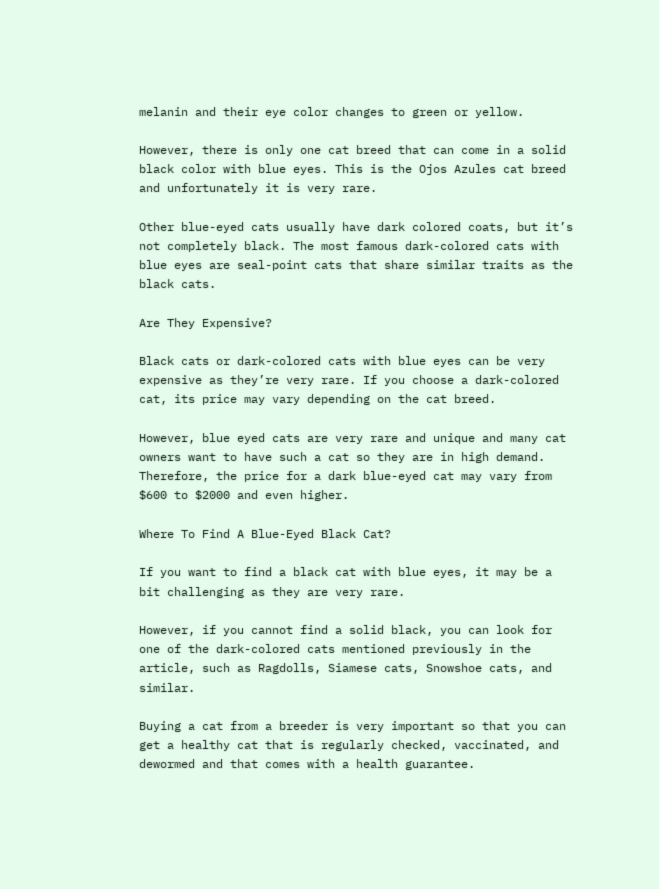melanin and their eye color changes to green or yellow.

However, there is only one cat breed that can come in a solid black color with blue eyes. This is the Ojos Azules cat breed and unfortunately it is very rare.

Other blue-eyed cats usually have dark colored coats, but it’s not completely black. The most famous dark-colored cats with blue eyes are seal-point cats that share similar traits as the black cats.

Are They Expensive?

Black cats or dark-colored cats with blue eyes can be very expensive as they’re very rare. If you choose a dark-colored cat, its price may vary depending on the cat breed.

However, blue eyed cats are very rare and unique and many cat owners want to have such a cat so they are in high demand. Therefore, the price for a dark blue-eyed cat may vary from $600 to $2000 and even higher.

Where To Find A Blue-Eyed Black Cat?

If you want to find a black cat with blue eyes, it may be a bit challenging as they are very rare.

However, if you cannot find a solid black, you can look for one of the dark-colored cats mentioned previously in the article, such as Ragdolls, Siamese cats, Snowshoe cats, and similar.

Buying a cat from a breeder is very important so that you can get a healthy cat that is regularly checked, vaccinated, and dewormed and that comes with a health guarantee.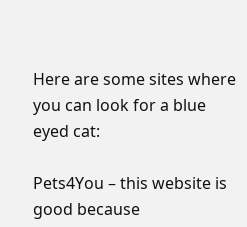Here are some sites where you can look for a blue eyed cat:

Pets4You – this website is good because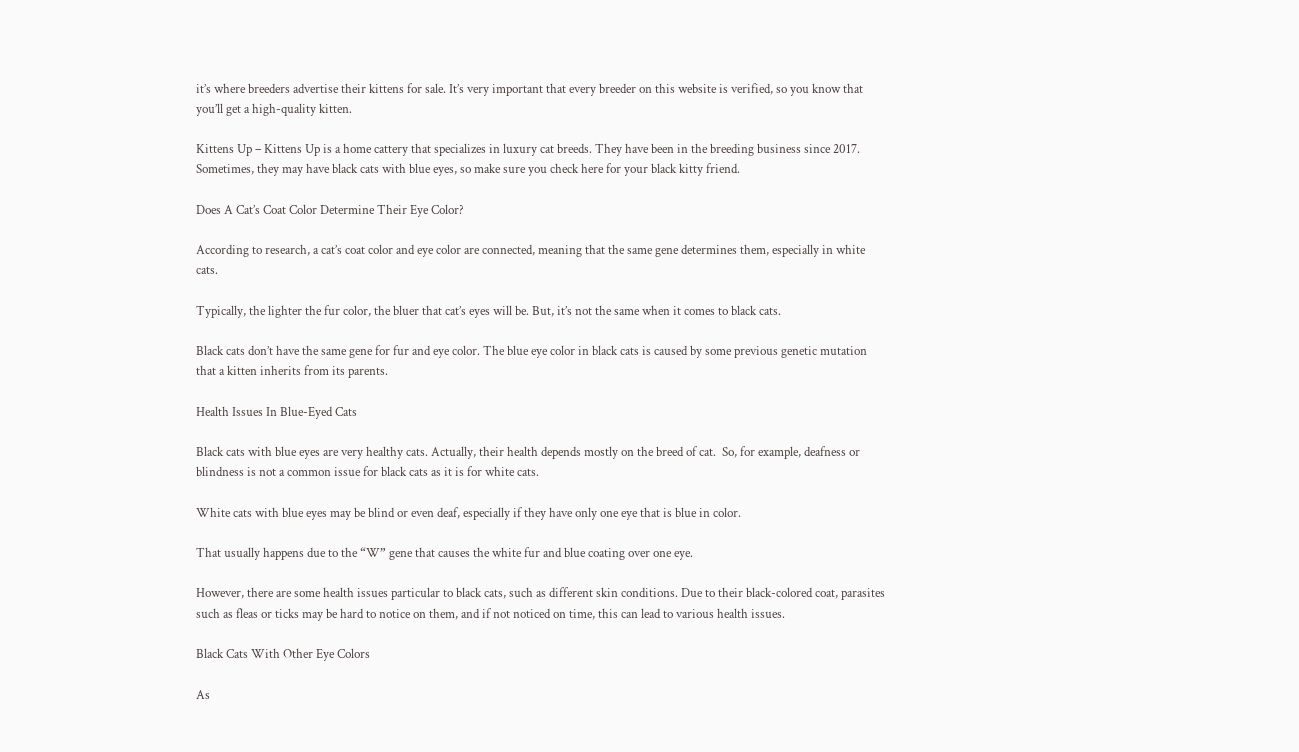it’s where breeders advertise their kittens for sale. It’s very important that every breeder on this website is verified, so you know that you’ll get a high-quality kitten.

Kittens Up – Kittens Up is a home cattery that specializes in luxury cat breeds. They have been in the breeding business since 2017. Sometimes, they may have black cats with blue eyes, so make sure you check here for your black kitty friend.

Does A Cat’s Coat Color Determine Their Eye Color?

According to research, a cat’s coat color and eye color are connected, meaning that the same gene determines them, especially in white cats.

Typically, the lighter the fur color, the bluer that cat’s eyes will be. But, it’s not the same when it comes to black cats.

Black cats don’t have the same gene for fur and eye color. The blue eye color in black cats is caused by some previous genetic mutation that a kitten inherits from its parents.

Health Issues In Blue-Eyed Cats

Black cats with blue eyes are very healthy cats. Actually, their health depends mostly on the breed of cat.  So, for example, deafness or blindness is not a common issue for black cats as it is for white cats.

White cats with blue eyes may be blind or even deaf, especially if they have only one eye that is blue in color.

That usually happens due to the “W” gene that causes the white fur and blue coating over one eye.

However, there are some health issues particular to black cats, such as different skin conditions. Due to their black-colored coat, parasites such as fleas or ticks may be hard to notice on them, and if not noticed on time, this can lead to various health issues.

Black Cats With Other Eye Colors

As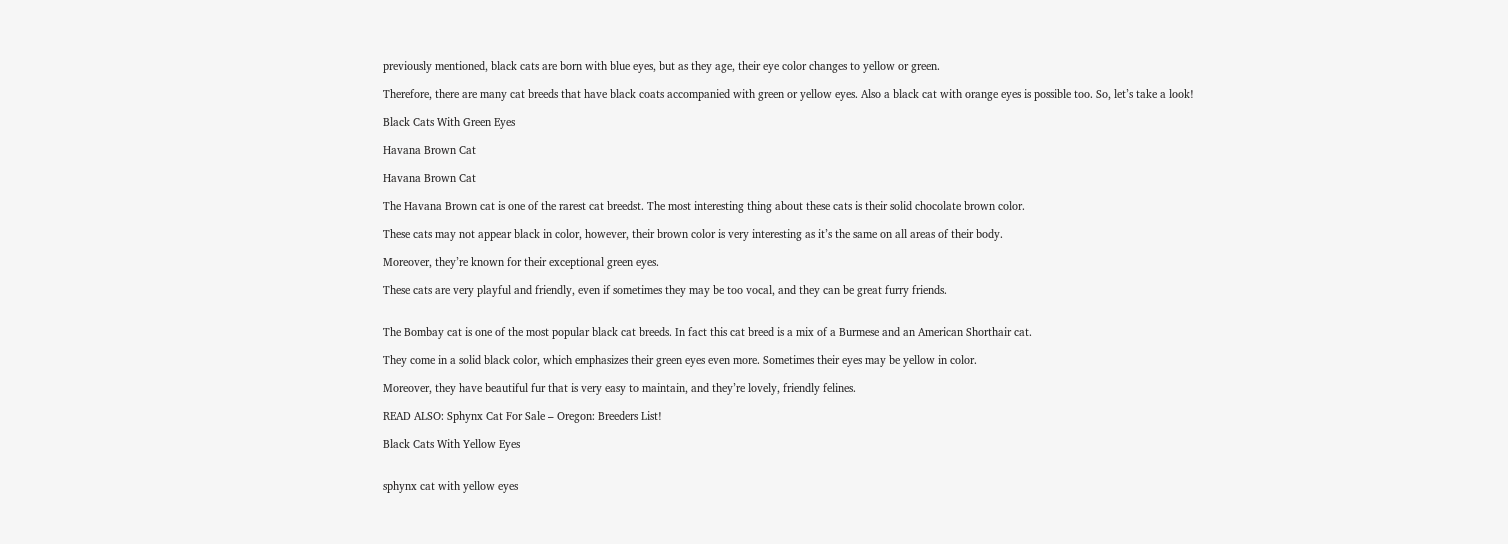previously mentioned, black cats are born with blue eyes, but as they age, their eye color changes to yellow or green.

Therefore, there are many cat breeds that have black coats accompanied with green or yellow eyes. Also a black cat with orange eyes is possible too. So, let’s take a look!

Black Cats With Green Eyes

Havana Brown Cat

Havana Brown Cat

The Havana Brown cat is one of the rarest cat breedst. The most interesting thing about these cats is their solid chocolate brown color.

These cats may not appear black in color, however, their brown color is very interesting as it’s the same on all areas of their body.

Moreover, they’re known for their exceptional green eyes.

These cats are very playful and friendly, even if sometimes they may be too vocal, and they can be great furry friends.


The Bombay cat is one of the most popular black cat breeds. In fact this cat breed is a mix of a Burmese and an American Shorthair cat.

They come in a solid black color, which emphasizes their green eyes even more. Sometimes their eyes may be yellow in color.

Moreover, they have beautiful fur that is very easy to maintain, and they’re lovely, friendly felines.

READ ALSO: Sphynx Cat For Sale – Oregon: Breeders List!

Black Cats With Yellow Eyes


sphynx cat with yellow eyes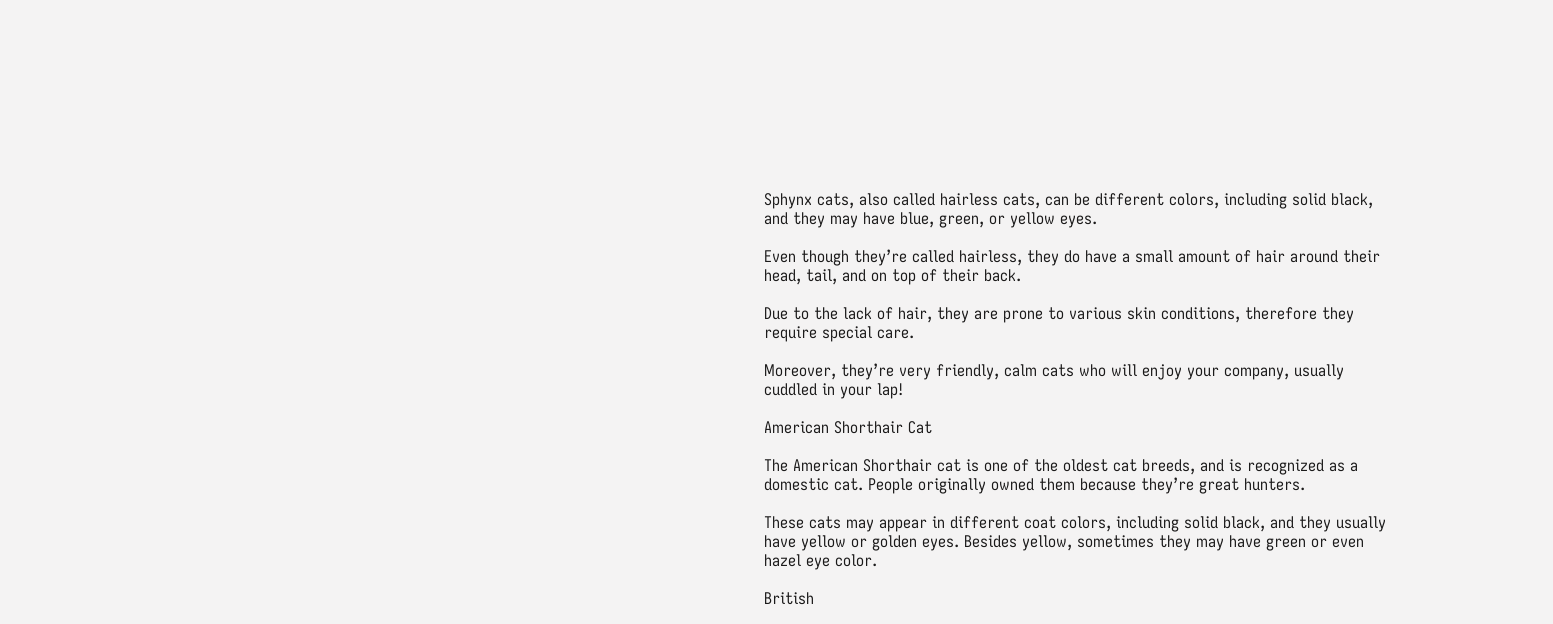Sphynx cats, also called hairless cats, can be different colors, including solid black, and they may have blue, green, or yellow eyes.

Even though they’re called hairless, they do have a small amount of hair around their head, tail, and on top of their back.

Due to the lack of hair, they are prone to various skin conditions, therefore they require special care.

Moreover, they’re very friendly, calm cats who will enjoy your company, usually cuddled in your lap!

American Shorthair Cat

The American Shorthair cat is one of the oldest cat breeds, and is recognized as a domestic cat. People originally owned them because they’re great hunters.

These cats may appear in different coat colors, including solid black, and they usually have yellow or golden eyes. Besides yellow, sometimes they may have green or even hazel eye color.

British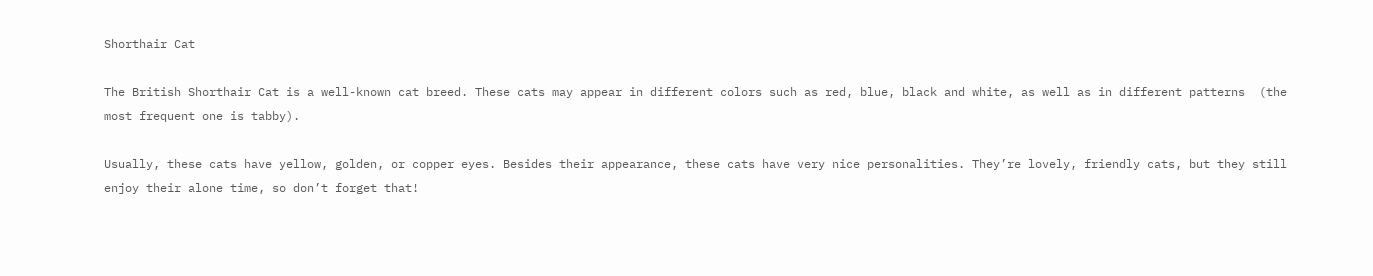Shorthair Cat

The British Shorthair Cat is a well-known cat breed. These cats may appear in different colors such as red, blue, black and white, as well as in different patterns  (the most frequent one is tabby).

Usually, these cats have yellow, golden, or copper eyes. Besides their appearance, these cats have very nice personalities. They’re lovely, friendly cats, but they still enjoy their alone time, so don’t forget that!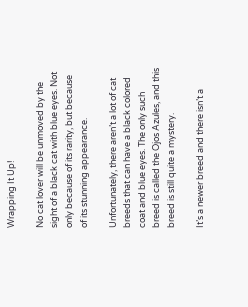Wrapping It Up!

No cat lover will be unmoved by the sight of a black cat with blue eyes. Not only because of its rarity, but because of its stunning appearance.

Unfortunately, there aren’t a lot of cat breeds that can have a black colored coat and blue eyes. The only such breed is called the Ojos Azules, and this breed is still quite a mystery.

It’s a newer breed and there isn’t a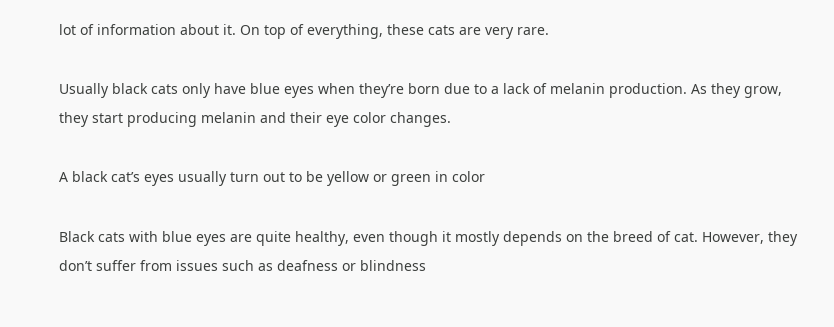lot of information about it. On top of everything, these cats are very rare.

Usually black cats only have blue eyes when they’re born due to a lack of melanin production. As they grow, they start producing melanin and their eye color changes.

A black cat’s eyes usually turn out to be yellow or green in color

Black cats with blue eyes are quite healthy, even though it mostly depends on the breed of cat. However, they don’t suffer from issues such as deafness or blindness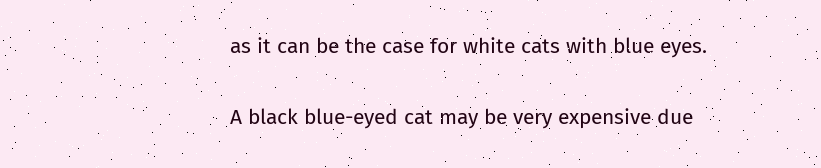as it can be the case for white cats with blue eyes.

A black blue-eyed cat may be very expensive due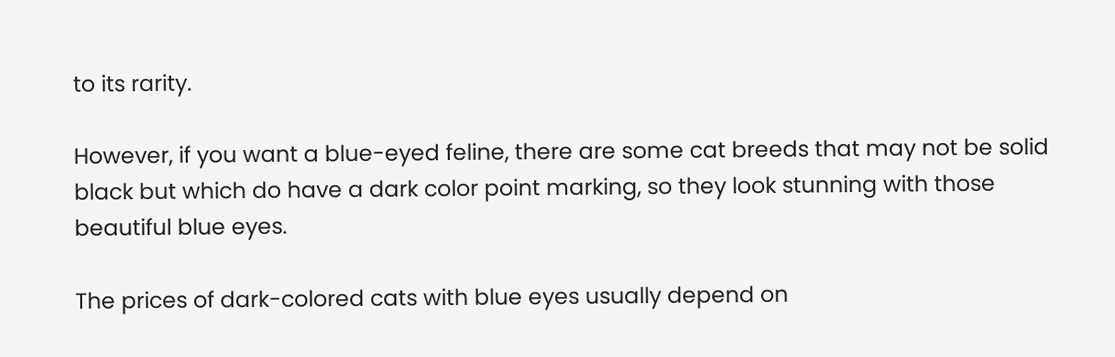to its rarity.

However, if you want a blue-eyed feline, there are some cat breeds that may not be solid black but which do have a dark color point marking, so they look stunning with those beautiful blue eyes.

The prices of dark-colored cats with blue eyes usually depend on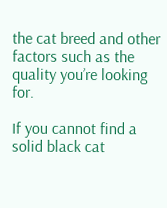the cat breed and other factors such as the quality you’re looking for.

If you cannot find a solid black cat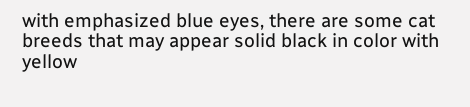with emphasized blue eyes, there are some cat breeds that may appear solid black in color with yellow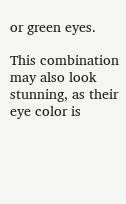or green eyes.

This combination may also look stunning, as their eye color is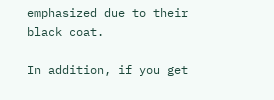emphasized due to their black coat.

In addition, if you get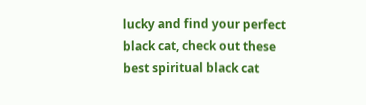lucky and find your perfect black cat, check out these best spiritual black cat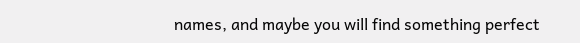names, and maybe you will find something perfect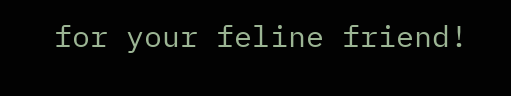for your feline friend!